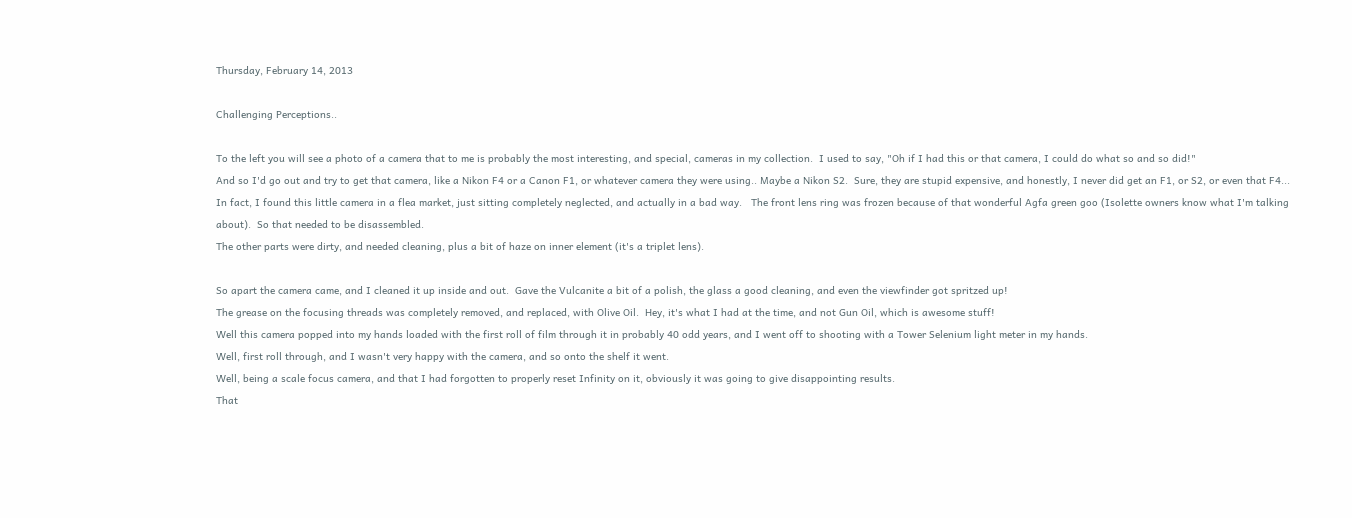Thursday, February 14, 2013

Challenging Perceptions..

To the left you will see a photo of a camera that to me is probably the most interesting, and special, cameras in my collection.  I used to say, "Oh if I had this or that camera, I could do what so and so did!"
And so I'd go out and try to get that camera, like a Nikon F4 or a Canon F1, or whatever camera they were using.. Maybe a Nikon S2.  Sure, they are stupid expensive, and honestly, I never did get an F1, or S2, or even that F4...
In fact, I found this little camera in a flea market, just sitting completely neglected, and actually in a bad way.   The front lens ring was frozen because of that wonderful Agfa green goo (Isolette owners know what I'm talking about).  So that needed to be disassembled.
The other parts were dirty, and needed cleaning, plus a bit of haze on inner element (it's a triplet lens).

So apart the camera came, and I cleaned it up inside and out.  Gave the Vulcanite a bit of a polish, the glass a good cleaning, and even the viewfinder got spritzed up!
The grease on the focusing threads was completely removed, and replaced, with Olive Oil.  Hey, it's what I had at the time, and not Gun Oil, which is awesome stuff!
Well this camera popped into my hands loaded with the first roll of film through it in probably 40 odd years, and I went off to shooting with a Tower Selenium light meter in my hands.
Well, first roll through, and I wasn't very happy with the camera, and so onto the shelf it went.
Well, being a scale focus camera, and that I had forgotten to properly reset Infinity on it, obviously it was going to give disappointing results.
That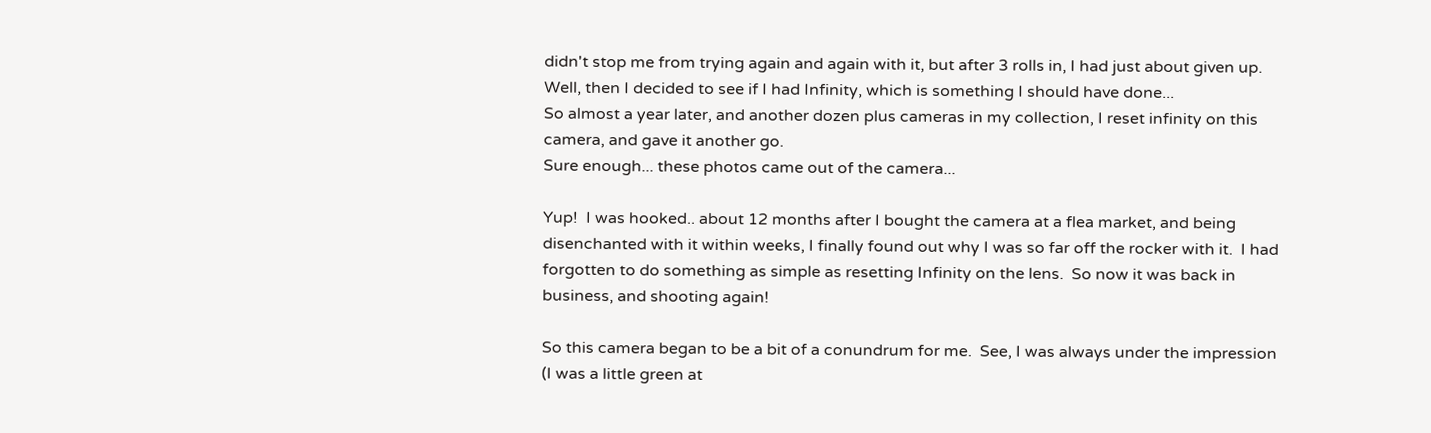didn't stop me from trying again and again with it, but after 3 rolls in, I had just about given up.
Well, then I decided to see if I had Infinity, which is something I should have done...
So almost a year later, and another dozen plus cameras in my collection, I reset infinity on this camera, and gave it another go.
Sure enough... these photos came out of the camera...

Yup!  I was hooked.. about 12 months after I bought the camera at a flea market, and being disenchanted with it within weeks, I finally found out why I was so far off the rocker with it.  I had forgotten to do something as simple as resetting Infinity on the lens.  So now it was back in business, and shooting again!

So this camera began to be a bit of a conundrum for me.  See, I was always under the impression (I was a little green at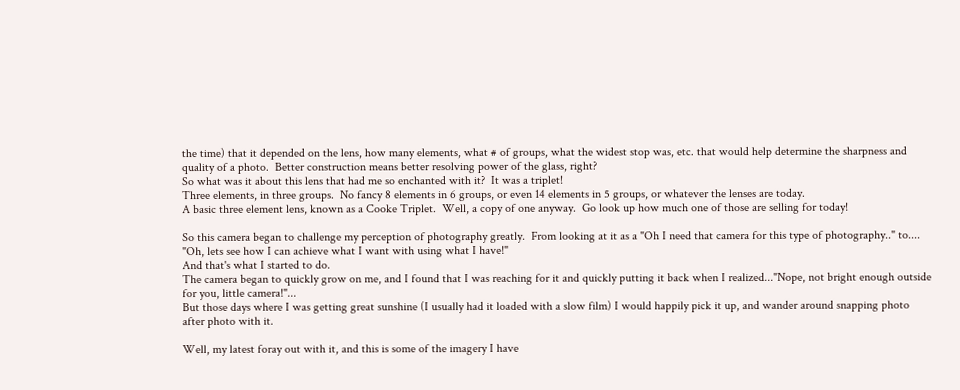the time) that it depended on the lens, how many elements, what # of groups, what the widest stop was, etc. that would help determine the sharpness and quality of a photo.  Better construction means better resolving power of the glass, right?
So what was it about this lens that had me so enchanted with it?  It was a triplet!
Three elements, in three groups.  No fancy 8 elements in 6 groups, or even 14 elements in 5 groups, or whatever the lenses are today.
A basic three element lens, known as a Cooke Triplet.  Well, a copy of one anyway.  Go look up how much one of those are selling for today!

So this camera began to challenge my perception of photography greatly.  From looking at it as a "Oh I need that camera for this type of photography.." to.... "Oh, lets see how I can achieve what I want with using what I have!"
And that's what I started to do.
The camera began to quickly grow on me, and I found that I was reaching for it and quickly putting it back when I realized..."Nope, not bright enough outside for you, little camera!"...
But those days where I was getting great sunshine (I usually had it loaded with a slow film) I would happily pick it up, and wander around snapping photo after photo with it.

Well, my latest foray out with it, and this is some of the imagery I have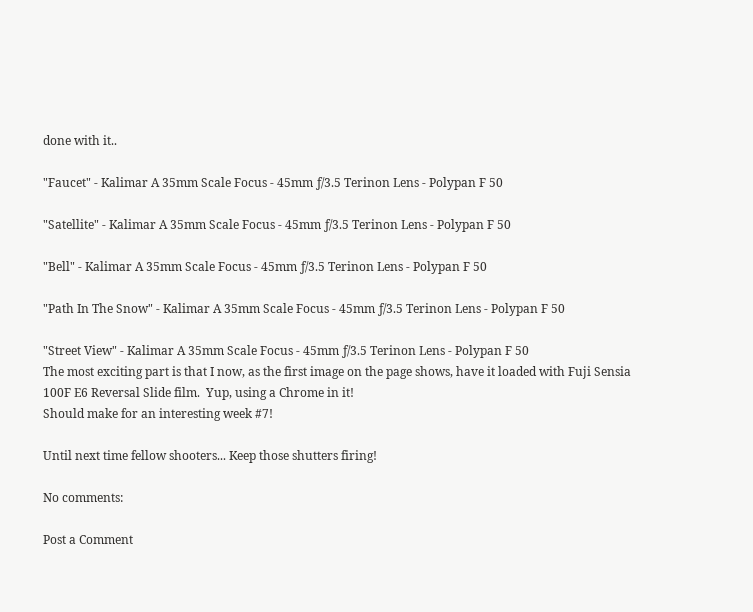done with it..

"Faucet" - Kalimar A 35mm Scale Focus - 45mm ƒ/3.5 Terinon Lens - Polypan F 50

"Satellite" - Kalimar A 35mm Scale Focus - 45mm ƒ/3.5 Terinon Lens - Polypan F 50

"Bell" - Kalimar A 35mm Scale Focus - 45mm ƒ/3.5 Terinon Lens - Polypan F 50

"Path In The Snow" - Kalimar A 35mm Scale Focus - 45mm ƒ/3.5 Terinon Lens - Polypan F 50

"Street View" - Kalimar A 35mm Scale Focus - 45mm ƒ/3.5 Terinon Lens - Polypan F 50
The most exciting part is that I now, as the first image on the page shows, have it loaded with Fuji Sensia 100F E6 Reversal Slide film.  Yup, using a Chrome in it!
Should make for an interesting week #7!

Until next time fellow shooters... Keep those shutters firing!

No comments:

Post a Comment